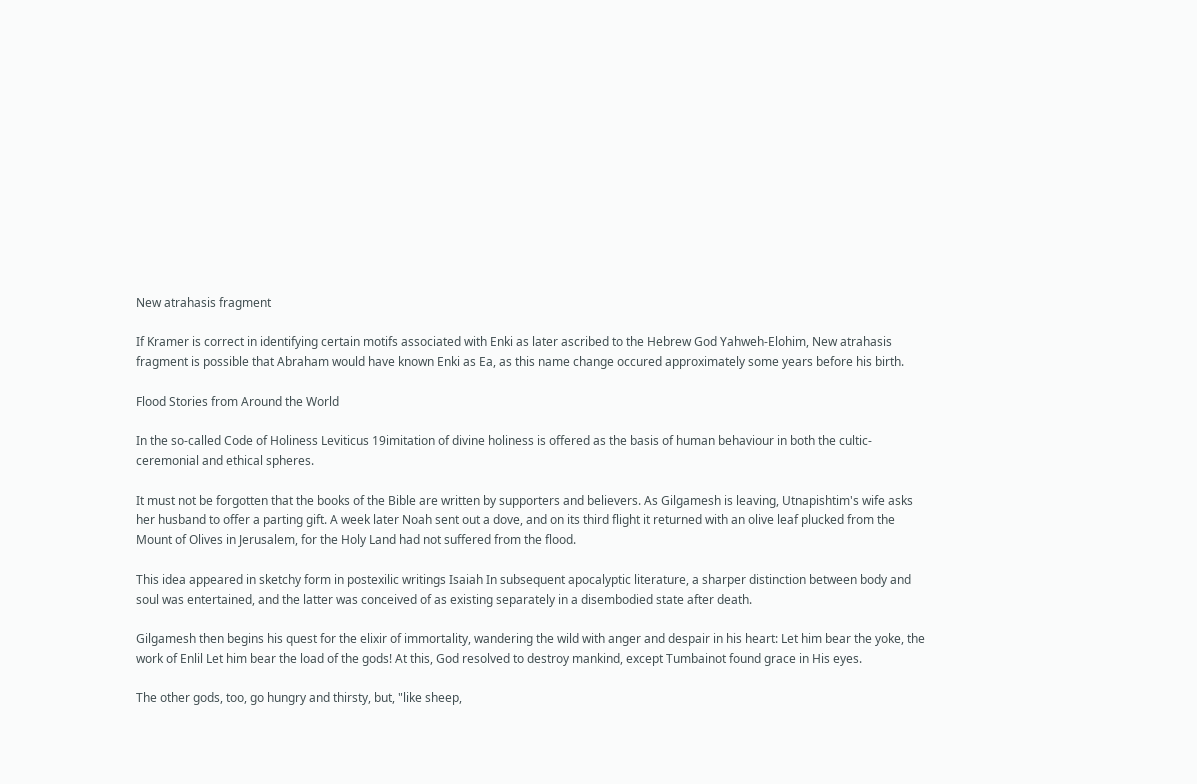New atrahasis fragment

If Kramer is correct in identifying certain motifs associated with Enki as later ascribed to the Hebrew God Yahweh-Elohim, New atrahasis fragment is possible that Abraham would have known Enki as Ea, as this name change occured approximately some years before his birth.

Flood Stories from Around the World

In the so-called Code of Holiness Leviticus 19imitation of divine holiness is offered as the basis of human behaviour in both the cultic-ceremonial and ethical spheres.

It must not be forgotten that the books of the Bible are written by supporters and believers. As Gilgamesh is leaving, Utnapishtim's wife asks her husband to offer a parting gift. A week later Noah sent out a dove, and on its third flight it returned with an olive leaf plucked from the Mount of Olives in Jerusalem, for the Holy Land had not suffered from the flood.

This idea appeared in sketchy form in postexilic writings Isaiah In subsequent apocalyptic literature, a sharper distinction between body and soul was entertained, and the latter was conceived of as existing separately in a disembodied state after death.

Gilgamesh then begins his quest for the elixir of immortality, wandering the wild with anger and despair in his heart: Let him bear the yoke, the work of Enlil Let him bear the load of the gods! At this, God resolved to destroy mankind, except Tumbainot found grace in His eyes.

The other gods, too, go hungry and thirsty, but, "like sheep,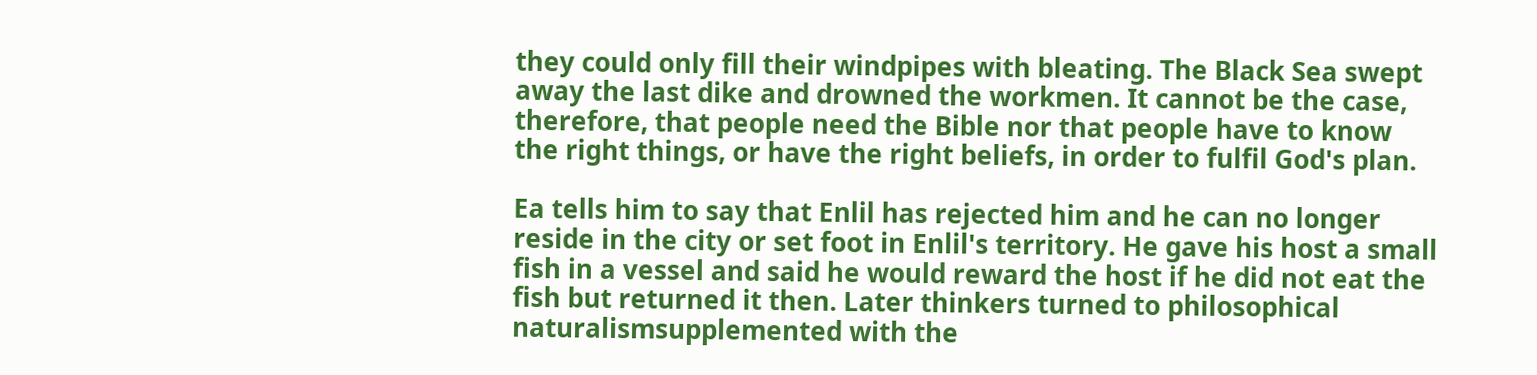they could only fill their windpipes with bleating. The Black Sea swept away the last dike and drowned the workmen. It cannot be the case, therefore, that people need the Bible nor that people have to know the right things, or have the right beliefs, in order to fulfil God's plan.

Ea tells him to say that Enlil has rejected him and he can no longer reside in the city or set foot in Enlil's territory. He gave his host a small fish in a vessel and said he would reward the host if he did not eat the fish but returned it then. Later thinkers turned to philosophical naturalismsupplemented with the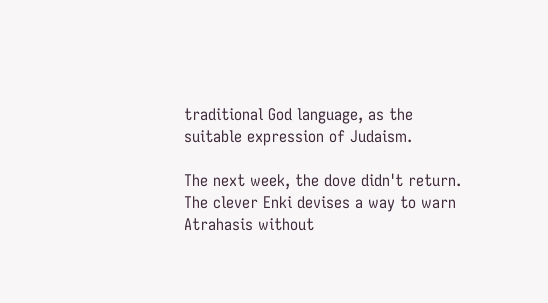traditional God language, as the suitable expression of Judaism.

The next week, the dove didn't return. The clever Enki devises a way to warn Atrahasis without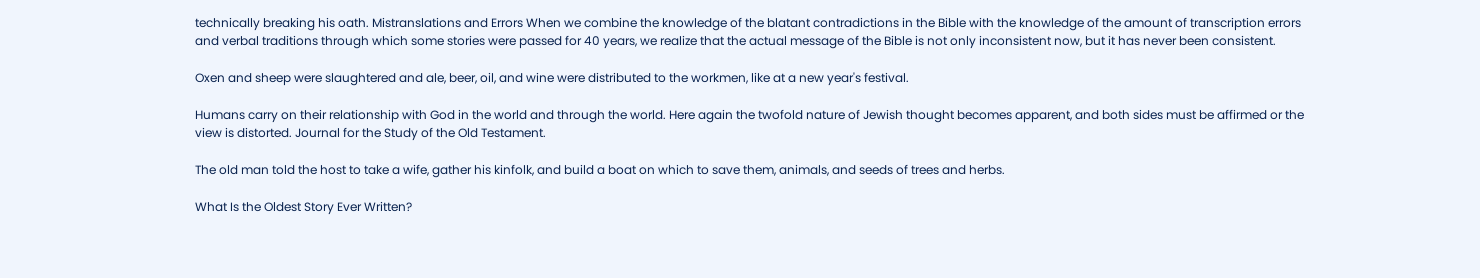technically breaking his oath. Mistranslations and Errors When we combine the knowledge of the blatant contradictions in the Bible with the knowledge of the amount of transcription errors and verbal traditions through which some stories were passed for 40 years, we realize that the actual message of the Bible is not only inconsistent now, but it has never been consistent.

Oxen and sheep were slaughtered and ale, beer, oil, and wine were distributed to the workmen, like at a new year's festival.

Humans carry on their relationship with God in the world and through the world. Here again the twofold nature of Jewish thought becomes apparent, and both sides must be affirmed or the view is distorted. Journal for the Study of the Old Testament.

The old man told the host to take a wife, gather his kinfolk, and build a boat on which to save them, animals, and seeds of trees and herbs.

What Is the Oldest Story Ever Written?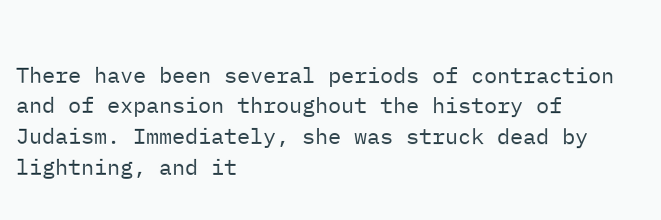There have been several periods of contraction and of expansion throughout the history of Judaism. Immediately, she was struck dead by lightning, and it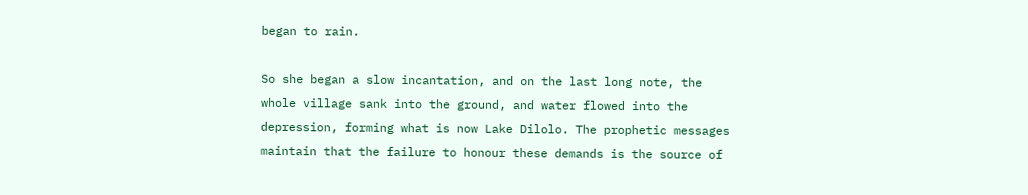began to rain.

So she began a slow incantation, and on the last long note, the whole village sank into the ground, and water flowed into the depression, forming what is now Lake Dilolo. The prophetic messages maintain that the failure to honour these demands is the source of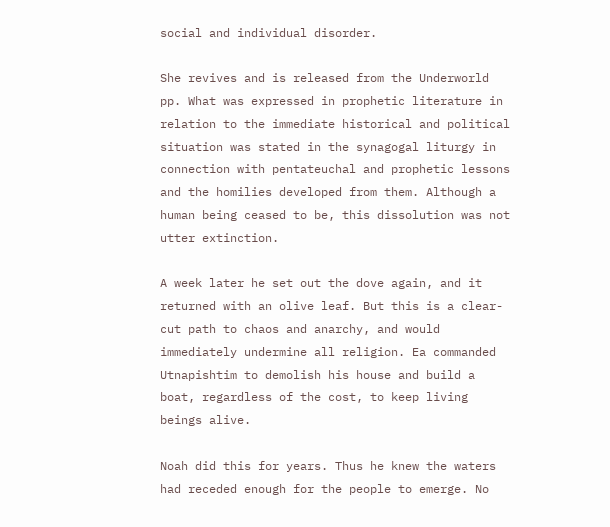social and individual disorder.

She revives and is released from the Underworld pp. What was expressed in prophetic literature in relation to the immediate historical and political situation was stated in the synagogal liturgy in connection with pentateuchal and prophetic lessons and the homilies developed from them. Although a human being ceased to be, this dissolution was not utter extinction.

A week later he set out the dove again, and it returned with an olive leaf. But this is a clear-cut path to chaos and anarchy, and would immediately undermine all religion. Ea commanded Utnapishtim to demolish his house and build a boat, regardless of the cost, to keep living beings alive.

Noah did this for years. Thus he knew the waters had receded enough for the people to emerge. No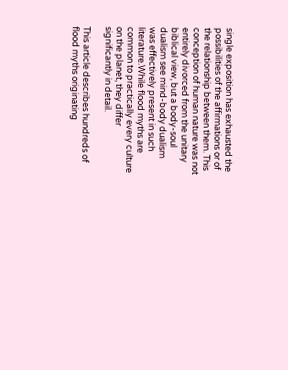single exposition has exhausted the possibilities of the affirmations or of the relationship between them. This conception of human nature was not entirely divorced from the unitary biblical view, but a body-soul dualism see mind-body dualism was effectively present in such literature.While flood myths are common to practically every culture on the planet, they differ significantly in detail.

This article describes hundreds of flood myths originating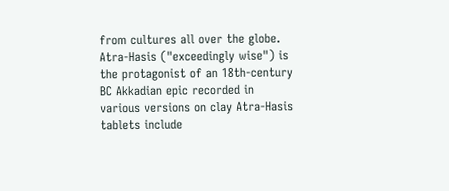from cultures all over the globe. Atra-Hasis ("exceedingly wise") is the protagonist of an 18th-century BC Akkadian epic recorded in various versions on clay Atra-Hasis tablets include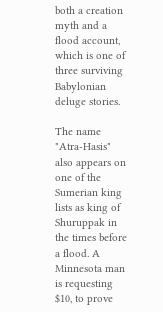both a creation myth and a flood account, which is one of three surviving Babylonian deluge stories.

The name "Atra-Hasis" also appears on one of the Sumerian king lists as king of Shuruppak in the times before a flood. A Minnesota man is requesting $10, to prove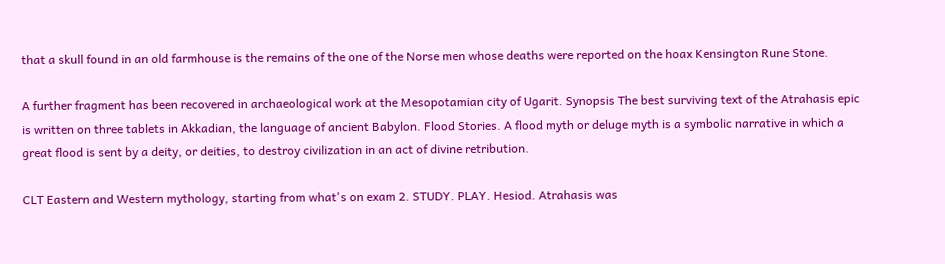that a skull found in an old farmhouse is the remains of the one of the Norse men whose deaths were reported on the hoax Kensington Rune Stone.

A further fragment has been recovered in archaeological work at the Mesopotamian city of Ugarit. Synopsis The best surviving text of the Atrahasis epic is written on three tablets in Akkadian, the language of ancient Babylon. Flood Stories. A flood myth or deluge myth is a symbolic narrative in which a great flood is sent by a deity, or deities, to destroy civilization in an act of divine retribution.

CLT Eastern and Western mythology, starting from what's on exam 2. STUDY. PLAY. Hesiod. Atrahasis was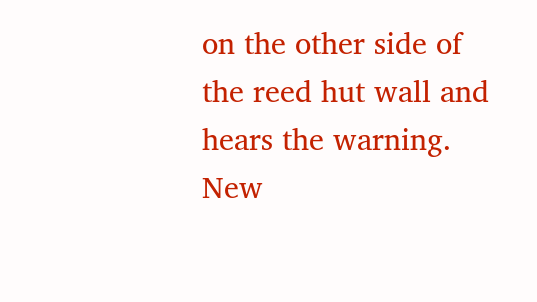on the other side of the reed hut wall and hears the warning. New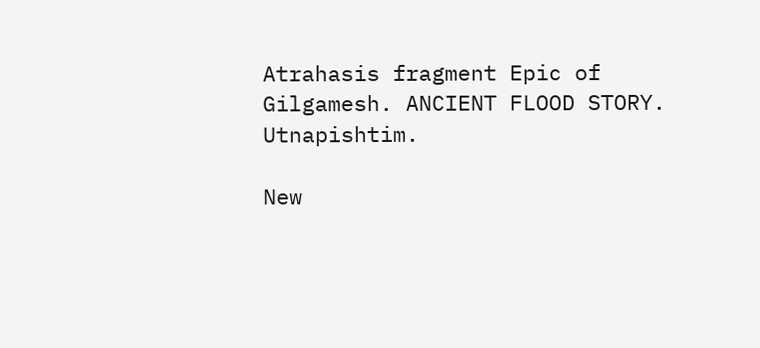Atrahasis fragment Epic of Gilgamesh. ANCIENT FLOOD STORY. Utnapishtim.

New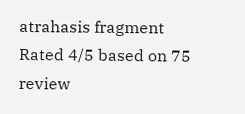atrahasis fragment
Rated 4/5 based on 75 review